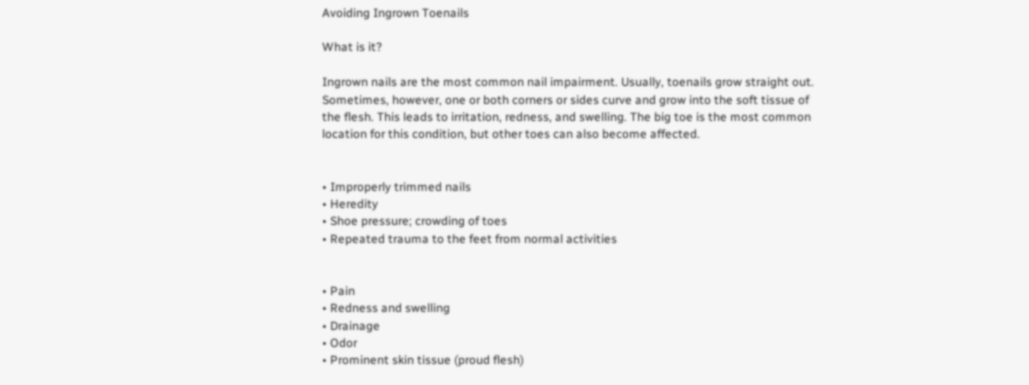Avoiding Ingrown Toenails

What is it?

Ingrown nails are the most common nail impairment. Usually, toenails grow straight out. Sometimes, however, one or both corners or sides curve and grow into the soft tissue of the flesh. This leads to irritation, redness, and swelling. The big toe is the most common location for this condition, but other toes can also become affected.


• Improperly trimmed nails
• Heredity
• Shoe pressure; crowding of toes
• Repeated trauma to the feet from normal activities


• Pain
• Redness and swelling
• Drainage
• Odor
• Prominent skin tissue (proud flesh)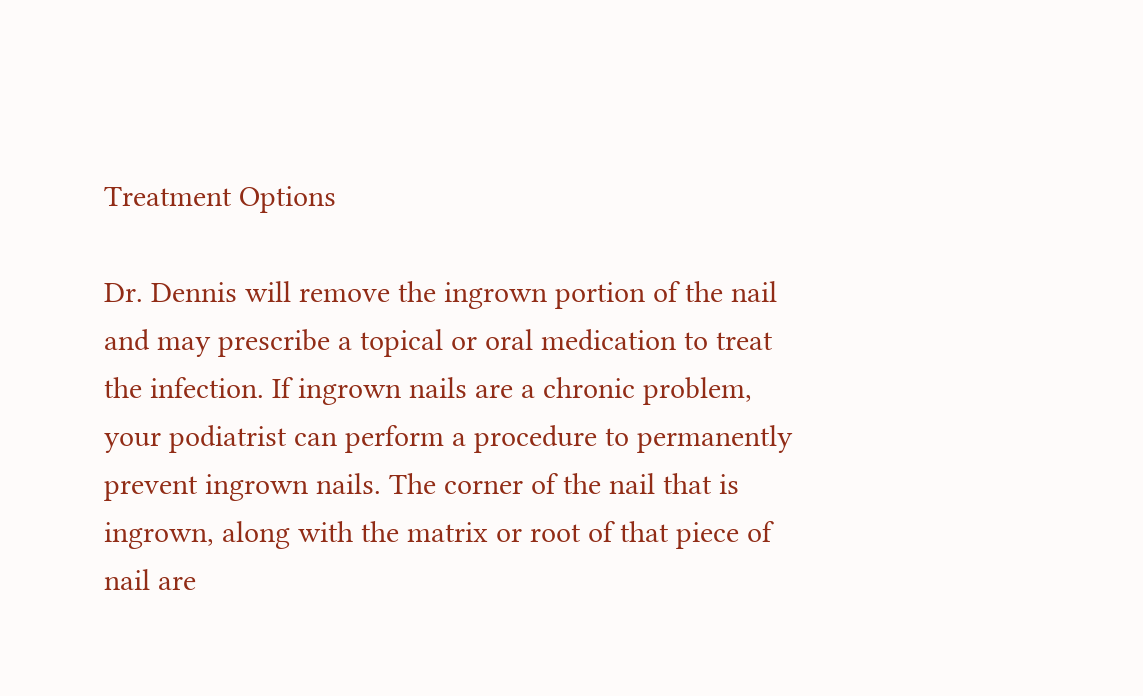Treatment Options

Dr. Dennis will remove the ingrown portion of the nail and may prescribe a topical or oral medication to treat the infection. If ingrown nails are a chronic problem, your podiatrist can perform a procedure to permanently prevent ingrown nails. The corner of the nail that is ingrown, along with the matrix or root of that piece of nail are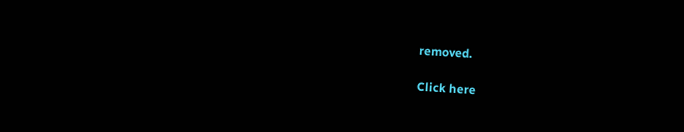removed.

Click here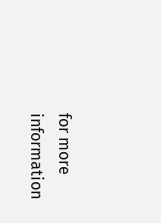for more information